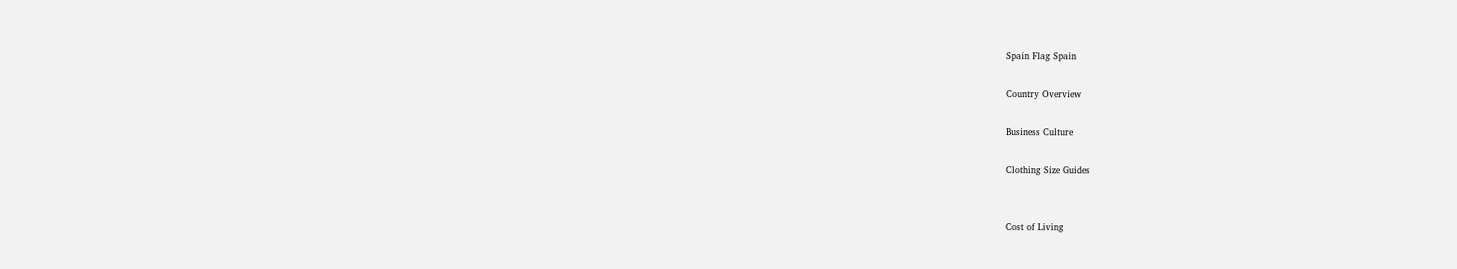Spain Flag Spain

Country Overview

Business Culture

Clothing Size Guides


Cost of Living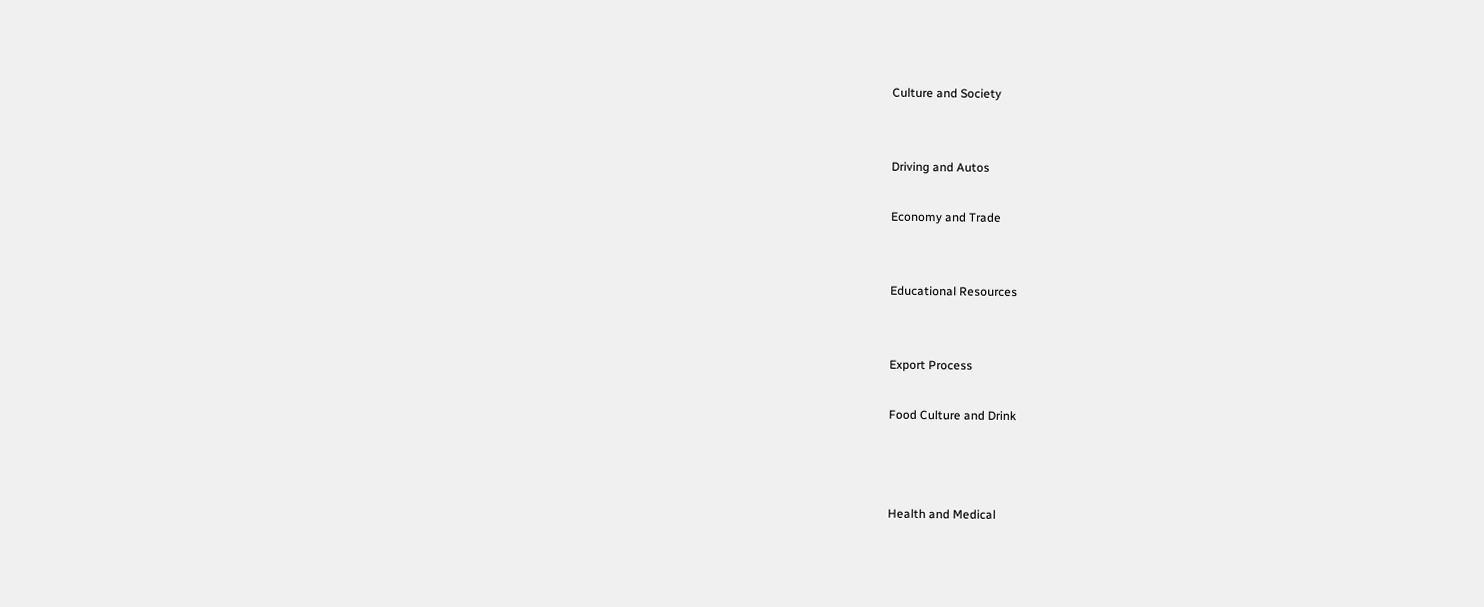Culture and Society


Driving and Autos

Economy and Trade


Educational Resources


Export Process

Food Culture and Drink



Health and Medical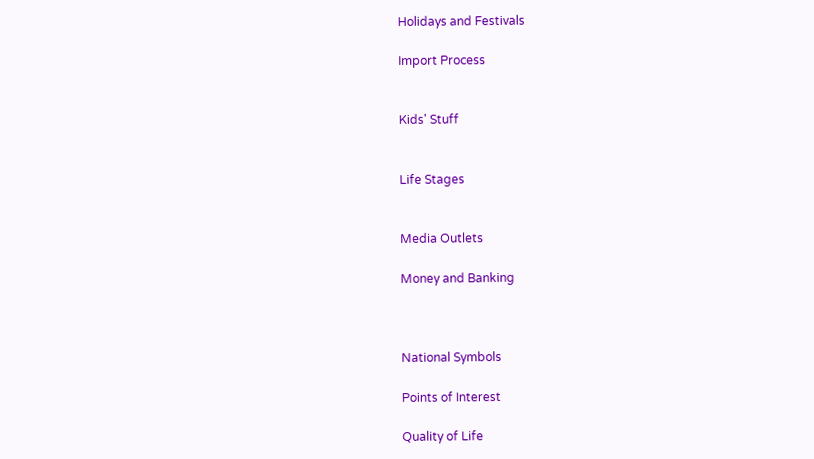Holidays and Festivals

Import Process


Kids' Stuff


Life Stages


Media Outlets

Money and Banking



National Symbols

Points of Interest

Quality of Life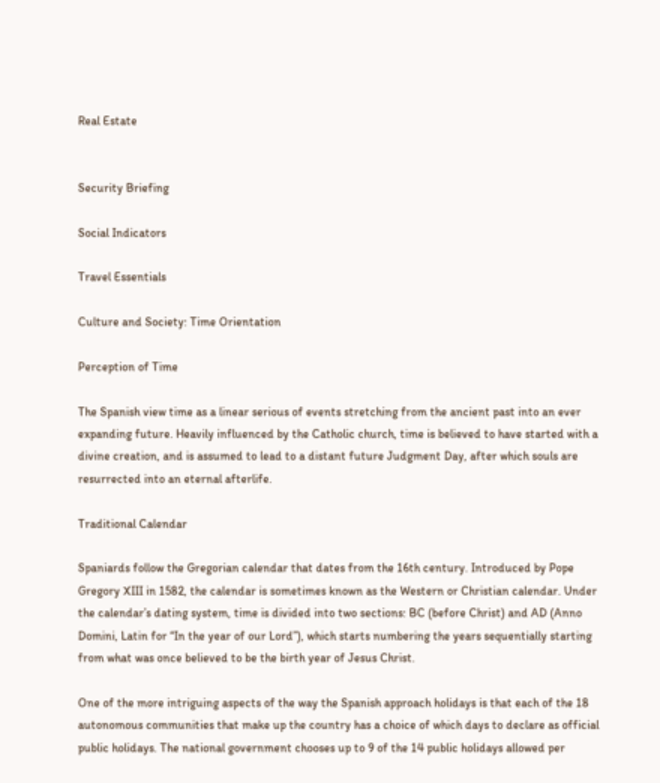Real Estate


Security Briefing

Social Indicators

Travel Essentials

Culture and Society: Time Orientation

Perception of Time

The Spanish view time as a linear serious of events stretching from the ancient past into an ever expanding future. Heavily influenced by the Catholic church, time is believed to have started with a divine creation, and is assumed to lead to a distant future Judgment Day, after which souls are resurrected into an eternal afterlife.

Traditional Calendar

Spaniards follow the Gregorian calendar that dates from the 16th century. Introduced by Pope Gregory XIII in 1582, the calendar is sometimes known as the Western or Christian calendar. Under the calendar’s dating system, time is divided into two sections: BC (before Christ) and AD (Anno Domini, Latin for “In the year of our Lord”), which starts numbering the years sequentially starting from what was once believed to be the birth year of Jesus Christ.

One of the more intriguing aspects of the way the Spanish approach holidays is that each of the 18 autonomous communities that make up the country has a choice of which days to declare as official public holidays. The national government chooses up to 9 of the 14 public holidays allowed per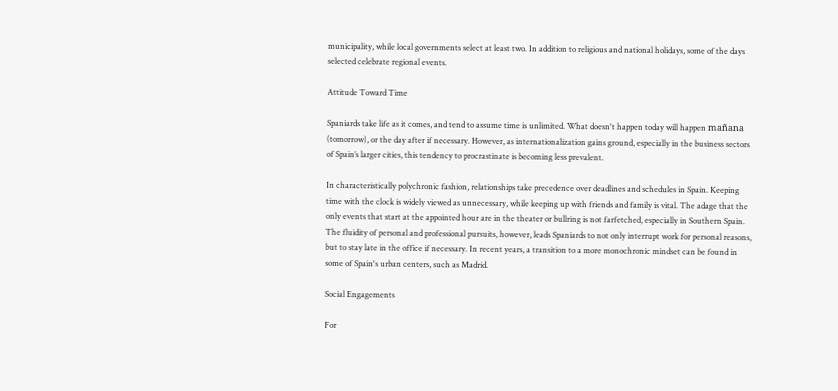municipality, while local governments select at least two. In addition to religious and national holidays, some of the days selected celebrate regional events.

Attitude Toward Time

Spaniards take life as it comes, and tend to assume time is unlimited. What doesn't happen today will happen mañana (tomorrow), or the day after if necessary. However, as internationalization gains ground, especially in the business sectors of Spain’s larger cities, this tendency to procrastinate is becoming less prevalent.

In characteristically polychronic fashion, relationships take precedence over deadlines and schedules in Spain. Keeping time with the clock is widely viewed as unnecessary, while keeping up with friends and family is vital. The adage that the only events that start at the appointed hour are in the theater or bullring is not farfetched, especially in Southern Spain. The fluidity of personal and professional pursuits, however, leads Spaniards to not only interrupt work for personal reasons, but to stay late in the office if necessary. In recent years, a transition to a more monochronic mindset can be found in some of Spain's urban centers, such as Madrid.

Social Engagements

For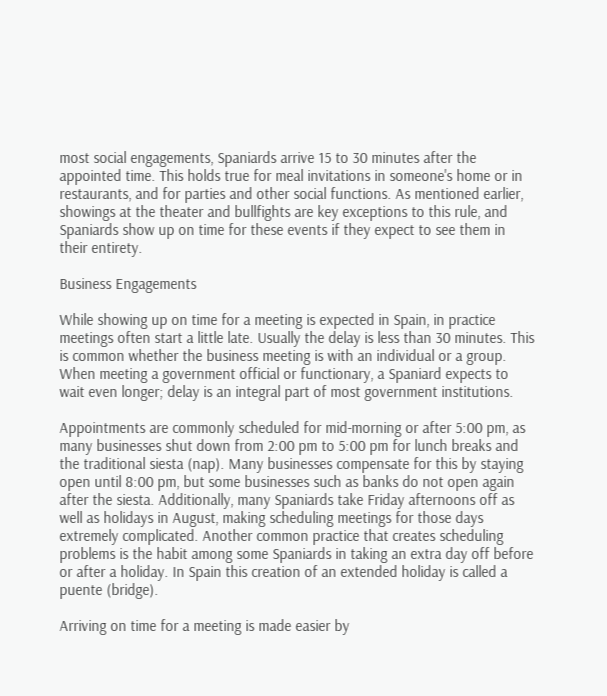most social engagements, Spaniards arrive 15 to 30 minutes after the appointed time. This holds true for meal invitations in someone's home or in restaurants, and for parties and other social functions. As mentioned earlier, showings at the theater and bullfights are key exceptions to this rule, and Spaniards show up on time for these events if they expect to see them in their entirety.

Business Engagements

While showing up on time for a meeting is expected in Spain, in practice meetings often start a little late. Usually the delay is less than 30 minutes. This is common whether the business meeting is with an individual or a group. When meeting a government official or functionary, a Spaniard expects to wait even longer; delay is an integral part of most government institutions.

Appointments are commonly scheduled for mid-morning or after 5:00 pm, as many businesses shut down from 2:00 pm to 5:00 pm for lunch breaks and the traditional siesta (nap). Many businesses compensate for this by staying open until 8:00 pm, but some businesses such as banks do not open again after the siesta. Additionally, many Spaniards take Friday afternoons off as well as holidays in August, making scheduling meetings for those days extremely complicated. Another common practice that creates scheduling problems is the habit among some Spaniards in taking an extra day off before or after a holiday. In Spain this creation of an extended holiday is called a puente (bridge).

Arriving on time for a meeting is made easier by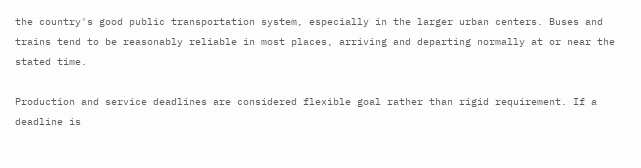the country's good public transportation system, especially in the larger urban centers. Buses and trains tend to be reasonably reliable in most places, arriving and departing normally at or near the stated time.

Production and service deadlines are considered flexible goal rather than rigid requirement. If a deadline is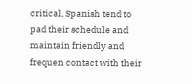critical, Spanish tend to pad their schedule and maintain friendly and frequen contact with their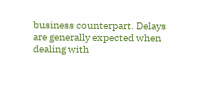business counterpart. Delays are generally expected when dealing with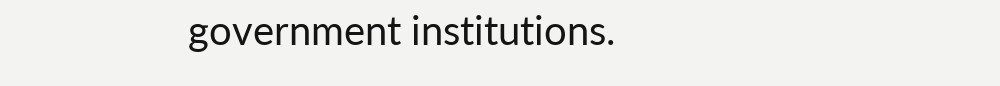government institutions.